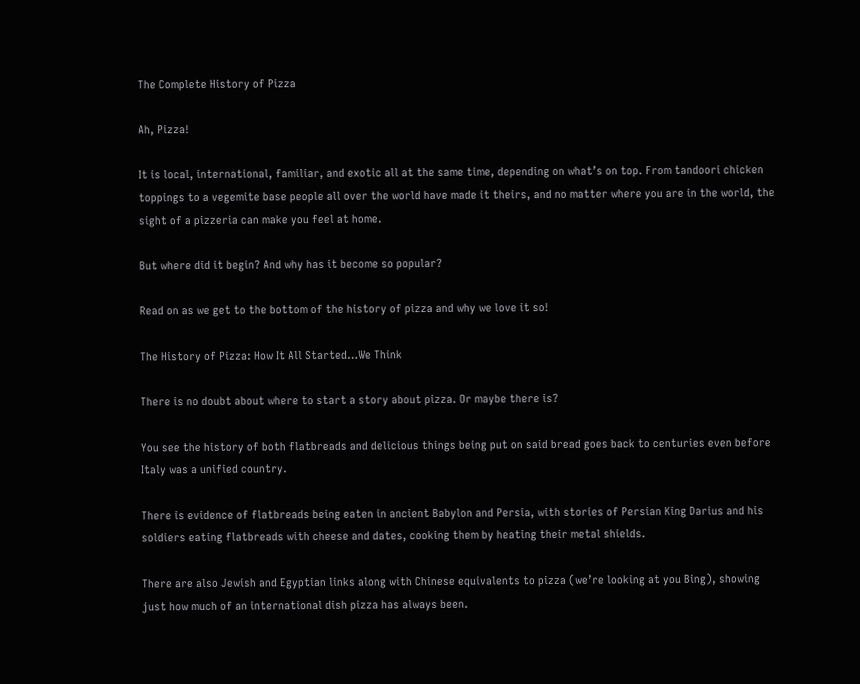The Complete History of Pizza

Ah, Pizza!

It is local, international, familiar, and exotic all at the same time, depending on what’s on top. From tandoori chicken toppings to a vegemite base people all over the world have made it theirs, and no matter where you are in the world, the sight of a pizzeria can make you feel at home.

But where did it begin? And why has it become so popular?

Read on as we get to the bottom of the history of pizza and why we love it so!

The History of Pizza: How It All Started…We Think

There is no doubt about where to start a story about pizza. Or maybe there is?

You see the history of both flatbreads and delicious things being put on said bread goes back to centuries even before Italy was a unified country.

There is evidence of flatbreads being eaten in ancient Babylon and Persia, with stories of Persian King Darius and his soldiers eating flatbreads with cheese and dates, cooking them by heating their metal shields.

There are also Jewish and Egyptian links along with Chinese equivalents to pizza (we’re looking at you Bing), showing just how much of an international dish pizza has always been.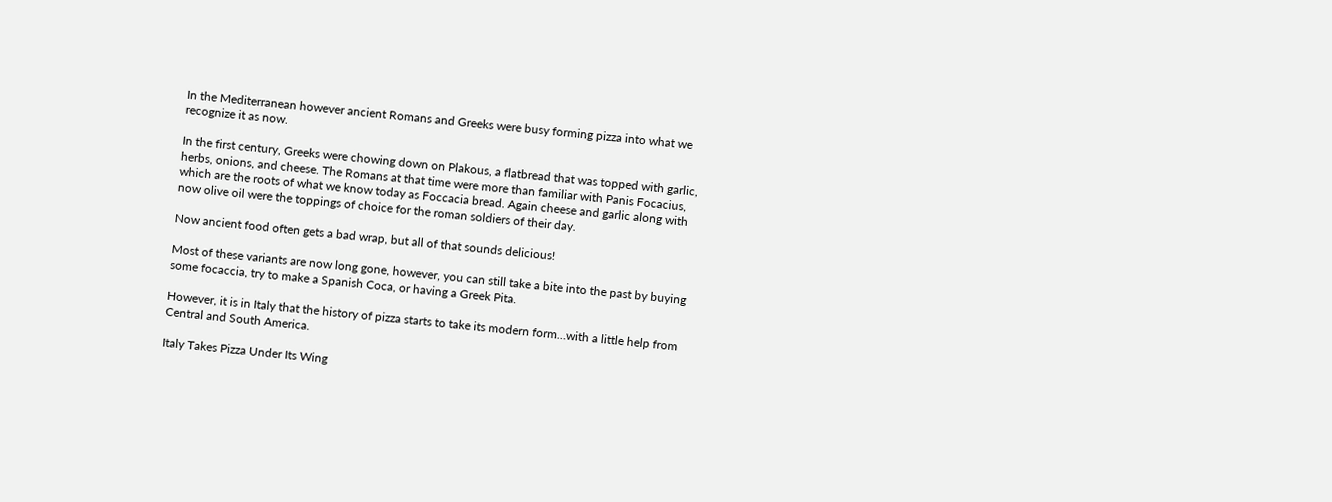In the Mediterranean however ancient Romans and Greeks were busy forming pizza into what we recognize it as now.

In the first century, Greeks were chowing down on Plakous, a flatbread that was topped with garlic, herbs, onions, and cheese. The Romans at that time were more than familiar with Panis Focacius, which are the roots of what we know today as Foccacia bread. Again cheese and garlic along with now olive oil were the toppings of choice for the roman soldiers of their day.

Now ancient food often gets a bad wrap, but all of that sounds delicious!

Most of these variants are now long gone, however, you can still take a bite into the past by buying some focaccia, try to make a Spanish Coca, or having a Greek Pita.

However, it is in Italy that the history of pizza starts to take its modern form…with a little help from Central and South America.

Italy Takes Pizza Under Its Wing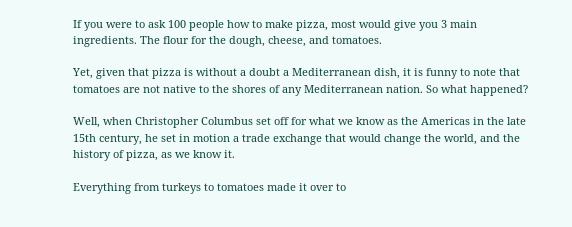If you were to ask 100 people how to make pizza, most would give you 3 main ingredients. The flour for the dough, cheese, and tomatoes.

Yet, given that pizza is without a doubt a Mediterranean dish, it is funny to note that tomatoes are not native to the shores of any Mediterranean nation. So what happened?

Well, when Christopher Columbus set off for what we know as the Americas in the late 15th century, he set in motion a trade exchange that would change the world, and the history of pizza, as we know it.

Everything from turkeys to tomatoes made it over to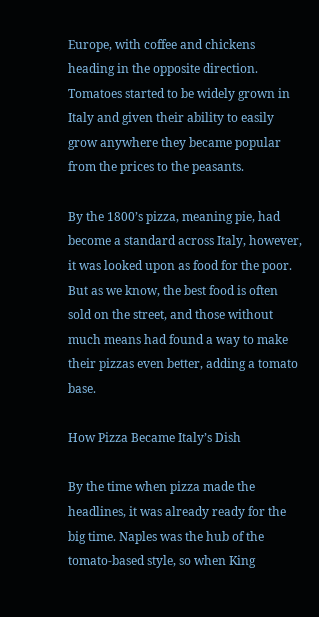Europe, with coffee and chickens heading in the opposite direction. Tomatoes started to be widely grown in Italy and given their ability to easily grow anywhere they became popular from the prices to the peasants.

By the 1800’s pizza, meaning pie, had become a standard across Italy, however, it was looked upon as food for the poor. But as we know, the best food is often sold on the street, and those without much means had found a way to make their pizzas even better, adding a tomato base.

How Pizza Became Italy’s Dish

By the time when pizza made the headlines, it was already ready for the big time. Naples was the hub of the tomato-based style, so when King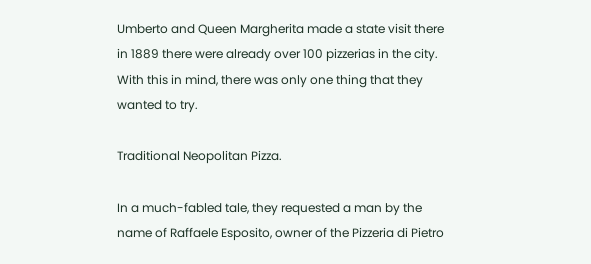Umberto and Queen Margherita made a state visit there in 1889 there were already over 100 pizzerias in the city. With this in mind, there was only one thing that they wanted to try.

Traditional Neopolitan Pizza.

In a much-fabled tale, they requested a man by the name of Raffaele Esposito, owner of the Pizzeria di Pietro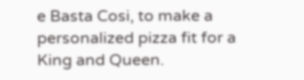e Basta Cosi, to make a personalized pizza fit for a King and Queen.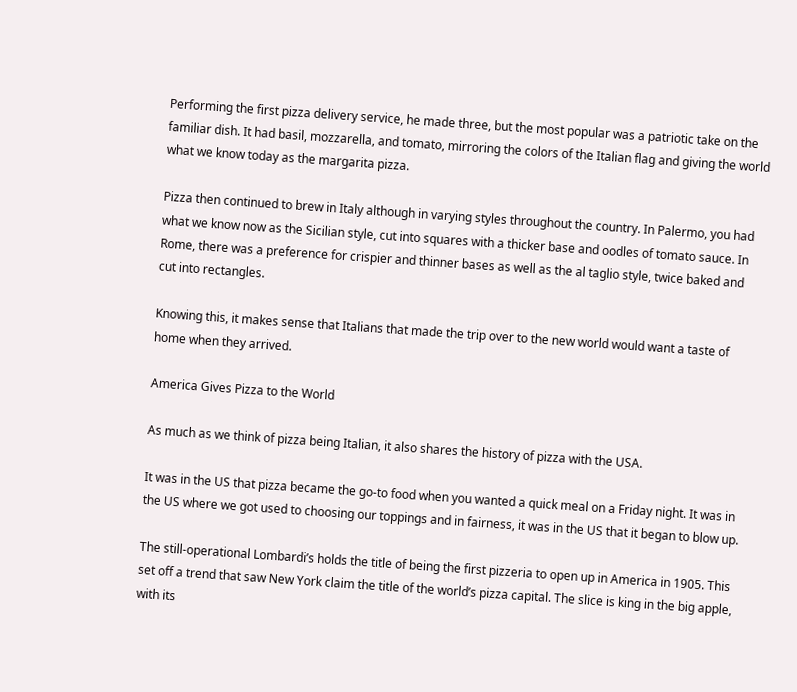Performing the first pizza delivery service, he made three, but the most popular was a patriotic take on the familiar dish. It had basil, mozzarella, and tomato, mirroring the colors of the Italian flag and giving the world what we know today as the margarita pizza.

Pizza then continued to brew in Italy although in varying styles throughout the country. In Palermo, you had what we know now as the Sicilian style, cut into squares with a thicker base and oodles of tomato sauce. In Rome, there was a preference for crispier and thinner bases as well as the al taglio style, twice baked and cut into rectangles.

Knowing this, it makes sense that Italians that made the trip over to the new world would want a taste of home when they arrived.

America Gives Pizza to the World

As much as we think of pizza being Italian, it also shares the history of pizza with the USA.

It was in the US that pizza became the go-to food when you wanted a quick meal on a Friday night. It was in the US where we got used to choosing our toppings and in fairness, it was in the US that it began to blow up.

The still-operational Lombardi’s holds the title of being the first pizzeria to open up in America in 1905. This set off a trend that saw New York claim the title of the world’s pizza capital. The slice is king in the big apple, with its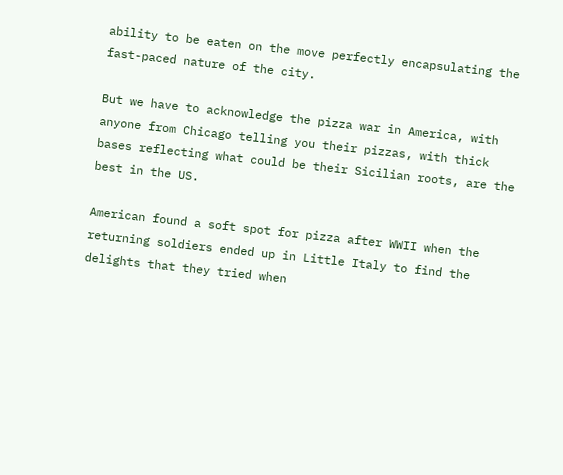ability to be eaten on the move perfectly encapsulating the fast-paced nature of the city.

But we have to acknowledge the pizza war in America, with anyone from Chicago telling you their pizzas, with thick bases reflecting what could be their Sicilian roots, are the best in the US.

American found a soft spot for pizza after WWII when the returning soldiers ended up in Little Italy to find the delights that they tried when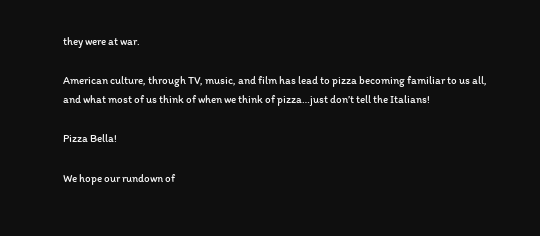they were at war.

American culture, through TV, music, and film has lead to pizza becoming familiar to us all, and what most of us think of when we think of pizza…just don’t tell the Italians!

Pizza Bella!

We hope our rundown of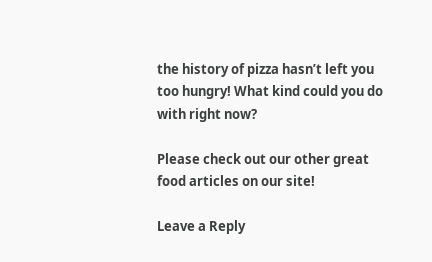the history of pizza hasn’t left you too hungry! What kind could you do with right now?

Please check out our other great food articles on our site!

Leave a Reply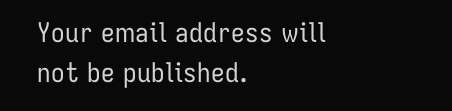Your email address will not be published.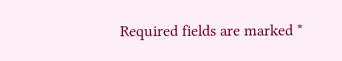Required fields are marked *